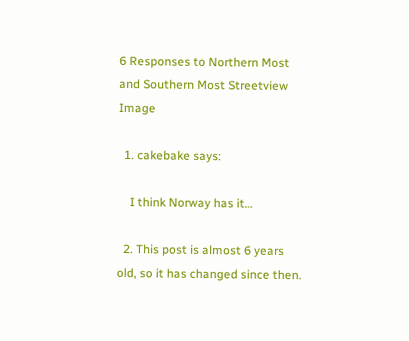6 Responses to Northern Most and Southern Most Streetview Image

  1. cakebake says:

    I think Norway has it…

  2. This post is almost 6 years old, so it has changed since then.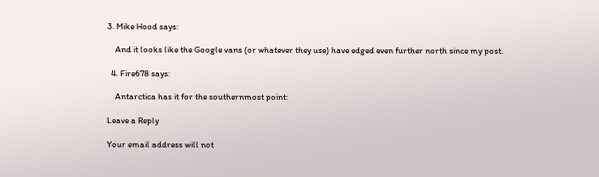3. Mike Hood says:

    And it looks like the Google vans (or whatever they use) have edged even further north since my post.

  4. Fire678 says:

    Antarctica has it for the southernmost point:

Leave a Reply

Your email address will not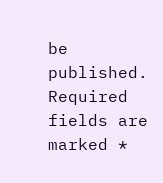be published. Required fields are marked *